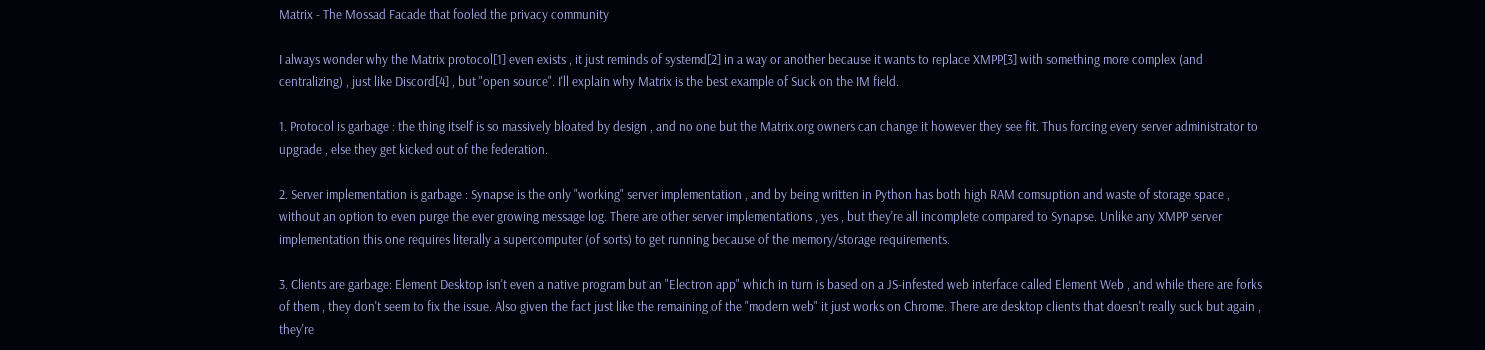Matrix - The Mossad Facade that fooled the privacy community

I always wonder why the Matrix protocol[1] even exists , it just reminds of systemd[2] in a way or another because it wants to replace XMPP[3] with something more complex (and centralizing) , just like Discord[4] , but "open source". I'll explain why Matrix is the best example of Suck on the IM field.

1. Protocol is garbage : the thing itself is so massively bloated by design , and no one but the Matrix.org owners can change it however they see fit. Thus forcing every server administrator to upgrade , else they get kicked out of the federation.

2. Server implementation is garbage : Synapse is the only "working" server implementation , and by being written in Python has both high RAM comsuption and waste of storage space , without an option to even purge the ever growing message log. There are other server implementations , yes , but they're all incomplete compared to Synapse. Unlike any XMPP server implementation this one requires literally a supercomputer (of sorts) to get running because of the memory/storage requirements.

3. Clients are garbage: Element Desktop isn't even a native program but an "Electron app" which in turn is based on a JS-infested web interface called Element Web , and while there are forks of them , they don't seem to fix the issue. Also given the fact just like the remaining of the "modern web" it just works on Chrome. There are desktop clients that doesn't really suck but again , they're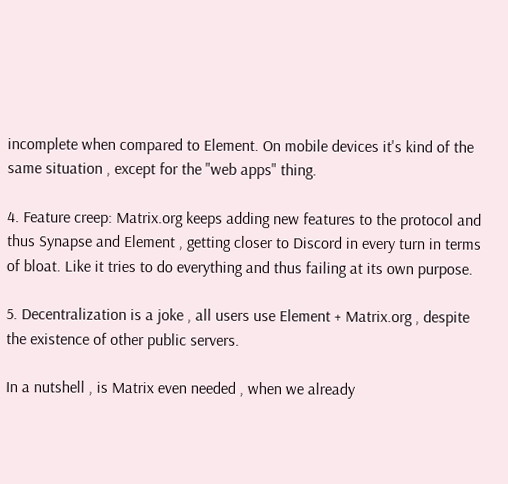incomplete when compared to Element. On mobile devices it's kind of the same situation , except for the "web apps" thing.

4. Feature creep: Matrix.org keeps adding new features to the protocol and thus Synapse and Element , getting closer to Discord in every turn in terms of bloat. Like it tries to do everything and thus failing at its own purpose.

5. Decentralization is a joke , all users use Element + Matrix.org , despite the existence of other public servers.

In a nutshell , is Matrix even needed , when we already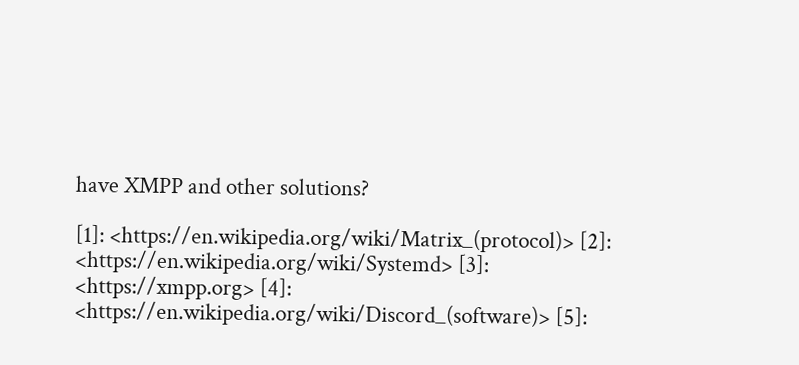have XMPP and other solutions?

[1]: <https://en.wikipedia.org/wiki/Matrix_(protocol)> [2]: <https://en.wikipedia.org/wiki/Systemd> [3]: <https://xmpp.org> [4]: <https://en.wikipedia.org/wiki/Discord_(software)> [5]: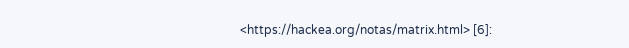<https://hackea.org/notas/matrix.html> [6]: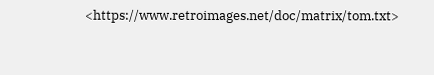<https://www.retroimages.net/doc/matrix/tom.txt>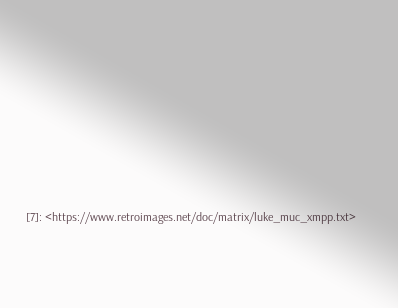[7]: <https://www.retroimages.net/doc/matrix/luke_muc_xmpp.txt>